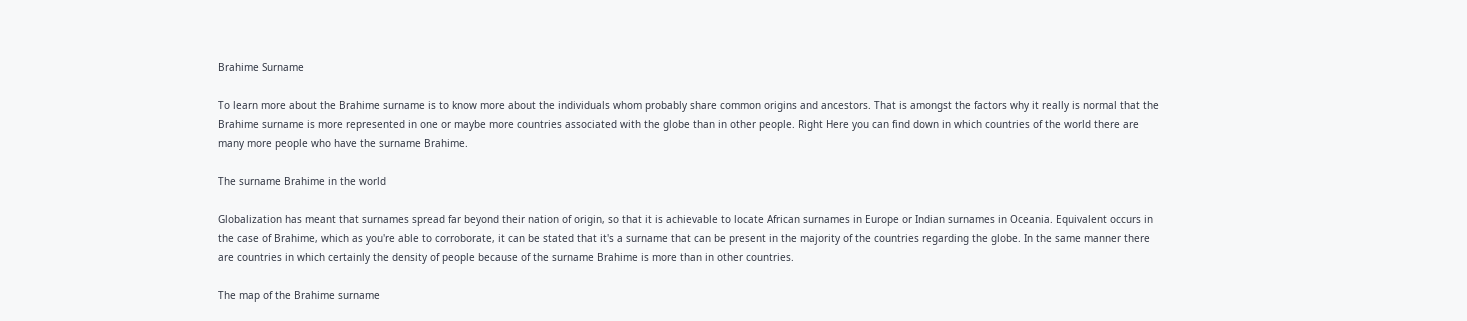Brahime Surname

To learn more about the Brahime surname is to know more about the individuals whom probably share common origins and ancestors. That is amongst the factors why it really is normal that the Brahime surname is more represented in one or maybe more countries associated with the globe than in other people. Right Here you can find down in which countries of the world there are many more people who have the surname Brahime.

The surname Brahime in the world

Globalization has meant that surnames spread far beyond their nation of origin, so that it is achievable to locate African surnames in Europe or Indian surnames in Oceania. Equivalent occurs in the case of Brahime, which as you're able to corroborate, it can be stated that it's a surname that can be present in the majority of the countries regarding the globe. In the same manner there are countries in which certainly the density of people because of the surname Brahime is more than in other countries.

The map of the Brahime surname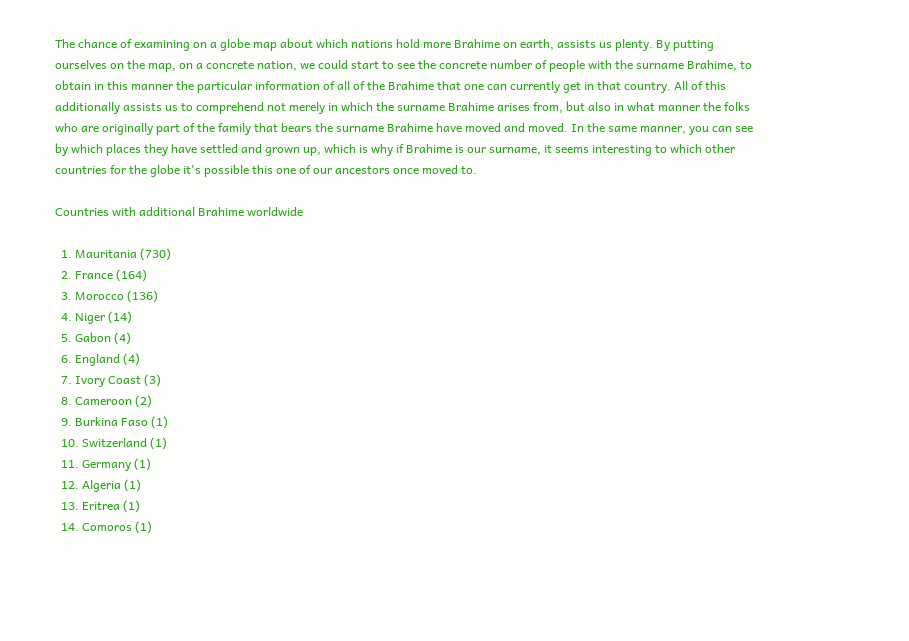The chance of examining on a globe map about which nations hold more Brahime on earth, assists us plenty. By putting ourselves on the map, on a concrete nation, we could start to see the concrete number of people with the surname Brahime, to obtain in this manner the particular information of all of the Brahime that one can currently get in that country. All of this additionally assists us to comprehend not merely in which the surname Brahime arises from, but also in what manner the folks who are originally part of the family that bears the surname Brahime have moved and moved. In the same manner, you can see by which places they have settled and grown up, which is why if Brahime is our surname, it seems interesting to which other countries for the globe it's possible this one of our ancestors once moved to.

Countries with additional Brahime worldwide

  1. Mauritania (730)
  2. France (164)
  3. Morocco (136)
  4. Niger (14)
  5. Gabon (4)
  6. England (4)
  7. Ivory Coast (3)
  8. Cameroon (2)
  9. Burkina Faso (1)
  10. Switzerland (1)
  11. Germany (1)
  12. Algeria (1)
  13. Eritrea (1)
  14. Comoros (1)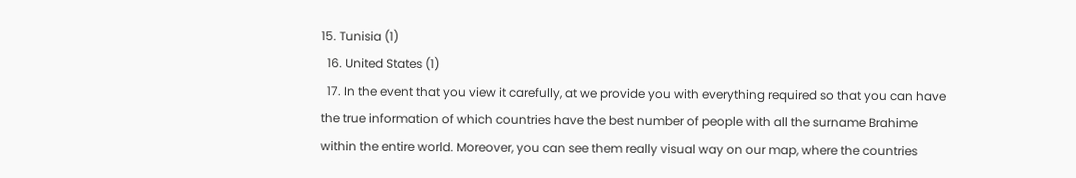15. Tunisia (1)
  16. United States (1)
  17. In the event that you view it carefully, at we provide you with everything required so that you can have the true information of which countries have the best number of people with all the surname Brahime within the entire world. Moreover, you can see them really visual way on our map, where the countries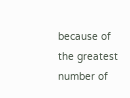because of the greatest number of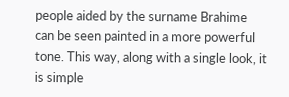people aided by the surname Brahime can be seen painted in a more powerful tone. This way, along with a single look, it is simple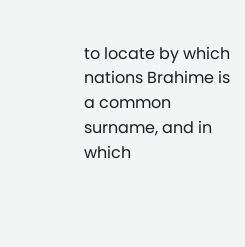to locate by which nations Brahime is a common surname, and in which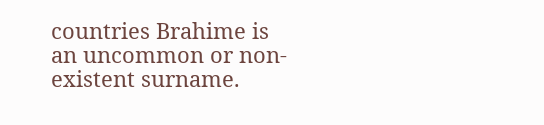countries Brahime is an uncommon or non-existent surname.